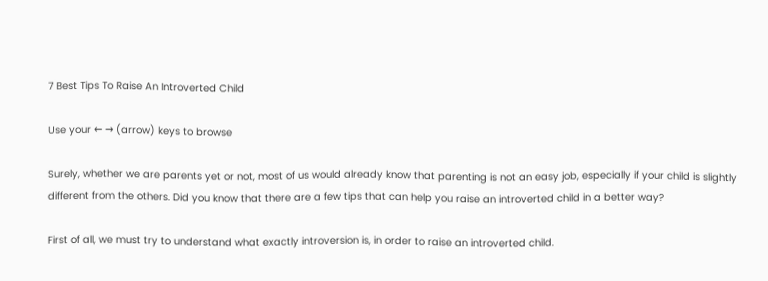7 Best Tips To Raise An Introverted Child

Use your ← → (arrow) keys to browse

Surely, whether we are parents yet or not, most of us would already know that parenting is not an easy job, especially if your child is slightly different from the others. Did you know that there are a few tips that can help you raise an introverted child in a better way?

First of all, we must try to understand what exactly introversion is, in order to raise an introverted child.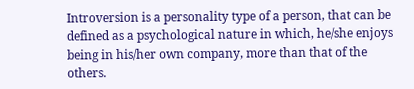Introversion is a personality type of a person, that can be defined as a psychological nature in which, he/she enjoys being in his/her own company, more than that of the others.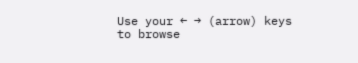Use your ← → (arrow) keys to browse